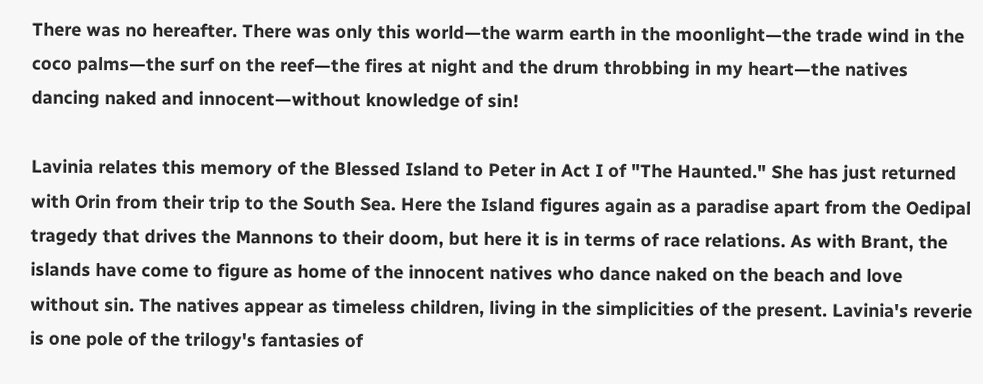There was no hereafter. There was only this world—the warm earth in the moonlight—the trade wind in the coco palms—the surf on the reef—the fires at night and the drum throbbing in my heart—the natives dancing naked and innocent—without knowledge of sin!

Lavinia relates this memory of the Blessed Island to Peter in Act I of "The Haunted." She has just returned with Orin from their trip to the South Sea. Here the Island figures again as a paradise apart from the Oedipal tragedy that drives the Mannons to their doom, but here it is in terms of race relations. As with Brant, the islands have come to figure as home of the innocent natives who dance naked on the beach and love without sin. The natives appear as timeless children, living in the simplicities of the present. Lavinia's reverie is one pole of the trilogy's fantasies of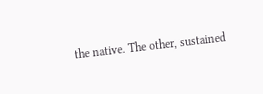the native. The other, sustained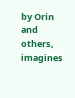by Orin and others, imagines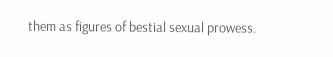them as figures of bestial sexual prowess.